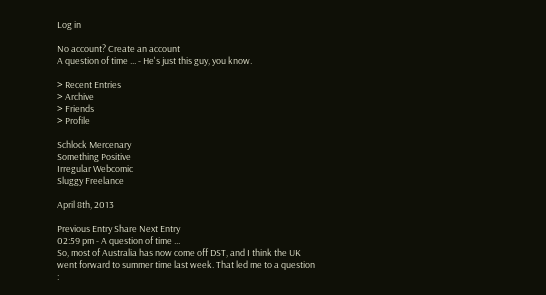Log in

No account? Create an account
A question of time ... - He's just this guy, you know.

> Recent Entries
> Archive
> Friends
> Profile

Schlock Mercenary
Something Positive
Irregular Webcomic
Sluggy Freelance

April 8th, 2013

Previous Entry Share Next Entry
02:59 pm - A question of time ...
So, most of Australia has now come off DST, and I think the UK went forward to summer time last week. That led me to a question :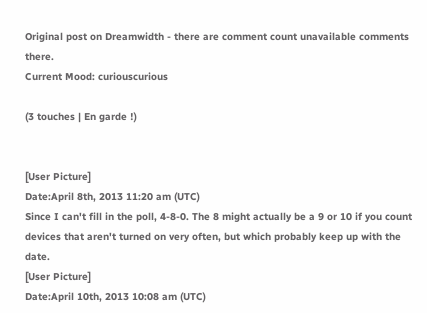Original post on Dreamwidth - there are comment count unavailable comments there.
Current Mood: curiouscurious

(3 touches | En garde !)


[User Picture]
Date:April 8th, 2013 11:20 am (UTC)
Since I can't fill in the poll, 4-8-0. The 8 might actually be a 9 or 10 if you count devices that aren't turned on very often, but which probably keep up with the date.
[User Picture]
Date:April 10th, 2013 10:08 am (UTC)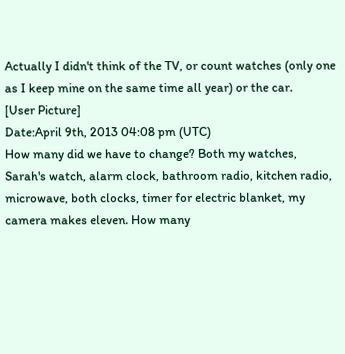Actually I didn't think of the TV, or count watches (only one as I keep mine on the same time all year) or the car.
[User Picture]
Date:April 9th, 2013 04:08 pm (UTC)
How many did we have to change? Both my watches, Sarah's watch, alarm clock, bathroom radio, kitchen radio, microwave, both clocks, timer for electric blanket, my camera makes eleven. How many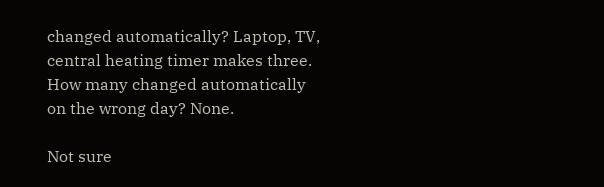changed automatically? Laptop, TV, central heating timer makes three. How many changed automatically on the wrong day? None.

Not sure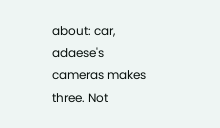about: car, adaese's cameras makes three. Not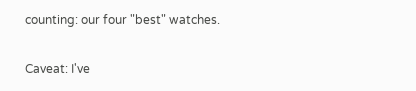counting: our four "best" watches.

Caveat: I've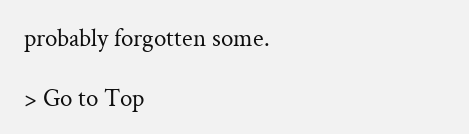probably forgotten some.

> Go to Top